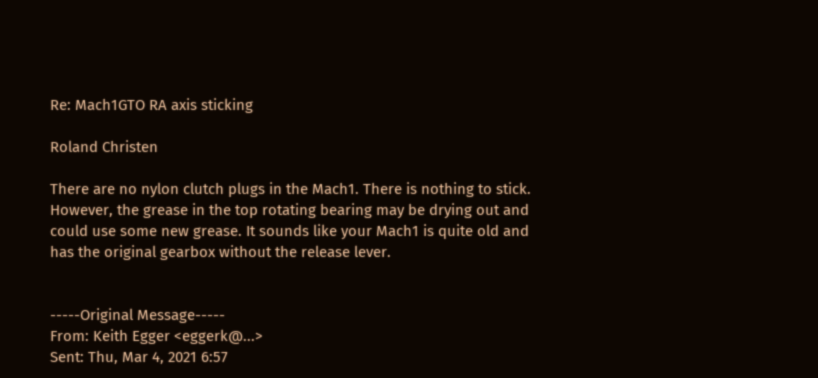Re: Mach1GTO RA axis sticking

Roland Christen

There are no nylon clutch plugs in the Mach1. There is nothing to stick. However, the grease in the top rotating bearing may be drying out and could use some new grease. It sounds like your Mach1 is quite old and has the original gearbox without the release lever.


-----Original Message-----
From: Keith Egger <eggerk@...>
Sent: Thu, Mar 4, 2021 6:57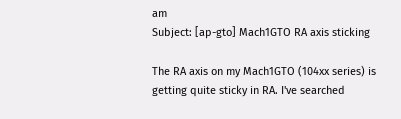am
Subject: [ap-gto] Mach1GTO RA axis sticking

The RA axis on my Mach1GTO (104xx series) is getting quite sticky in RA. I've searched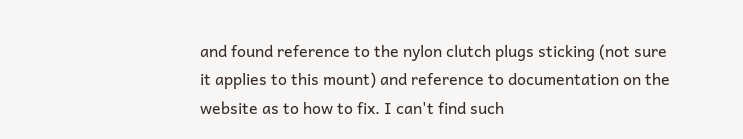and found reference to the nylon clutch plugs sticking (not sure it applies to this mount) and reference to documentation on the website as to how to fix. I can't find such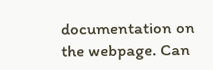documentation on the webpage. Can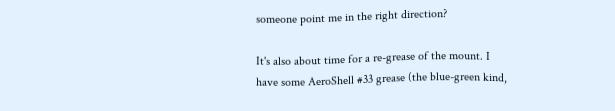someone point me in the right direction?

It's also about time for a re-grease of the mount. I have some AeroShell #33 grease (the blue-green kind,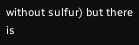without sulfur) but there is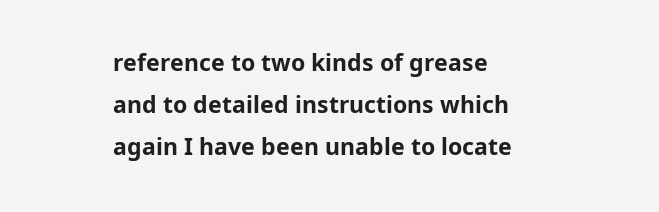reference to two kinds of grease and to detailed instructions which again I have been unable to locate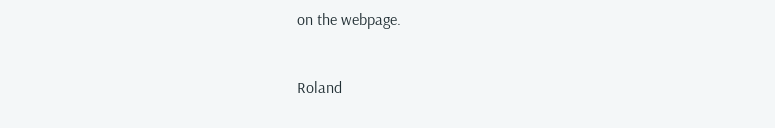on the webpage.


Roland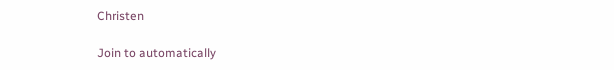Christen

Join to automatically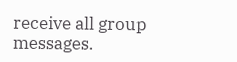receive all group messages.